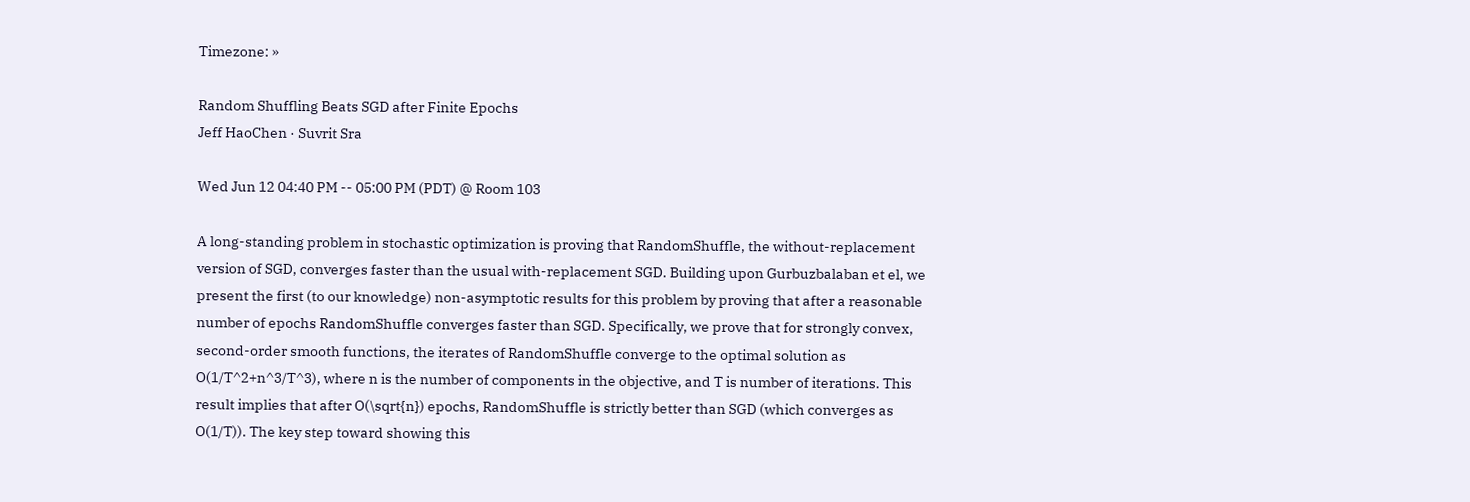Timezone: »

Random Shuffling Beats SGD after Finite Epochs
Jeff HaoChen · Suvrit Sra

Wed Jun 12 04:40 PM -- 05:00 PM (PDT) @ Room 103

A long-standing problem in stochastic optimization is proving that RandomShuffle, the without-replacement version of SGD, converges faster than the usual with-replacement SGD. Building upon Gurbuzbalaban et el, we present the first (to our knowledge) non-asymptotic results for this problem by proving that after a reasonable number of epochs RandomShuffle converges faster than SGD. Specifically, we prove that for strongly convex, second-order smooth functions, the iterates of RandomShuffle converge to the optimal solution as O(1/T^2+n^3/T^3), where n is the number of components in the objective, and T is number of iterations. This result implies that after O(\sqrt{n}) epochs, RandomShuffle is strictly better than SGD (which converges as O(1/T)). The key step toward showing this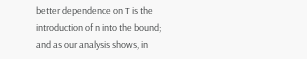better dependence on T is the introduction of n into the bound; and as our analysis shows, in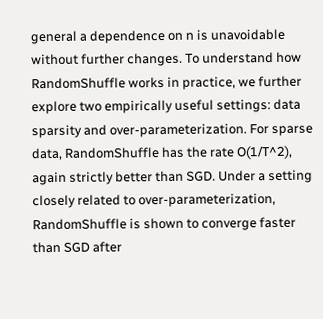general a dependence on n is unavoidable without further changes. To understand how RandomShuffle works in practice, we further explore two empirically useful settings: data sparsity and over-parameterization. For sparse data, RandomShuffle has the rate O(1/T^2), again strictly better than SGD. Under a setting closely related to over-parameterization, RandomShuffle is shown to converge faster than SGD after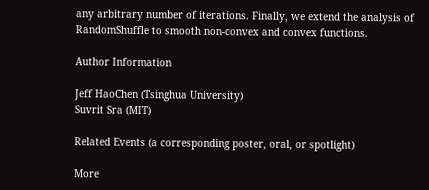any arbitrary number of iterations. Finally, we extend the analysis of RandomShuffle to smooth non-convex and convex functions.

Author Information

Jeff HaoChen (Tsinghua University)
Suvrit Sra (MIT)

Related Events (a corresponding poster, oral, or spotlight)

More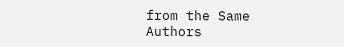from the Same Authors